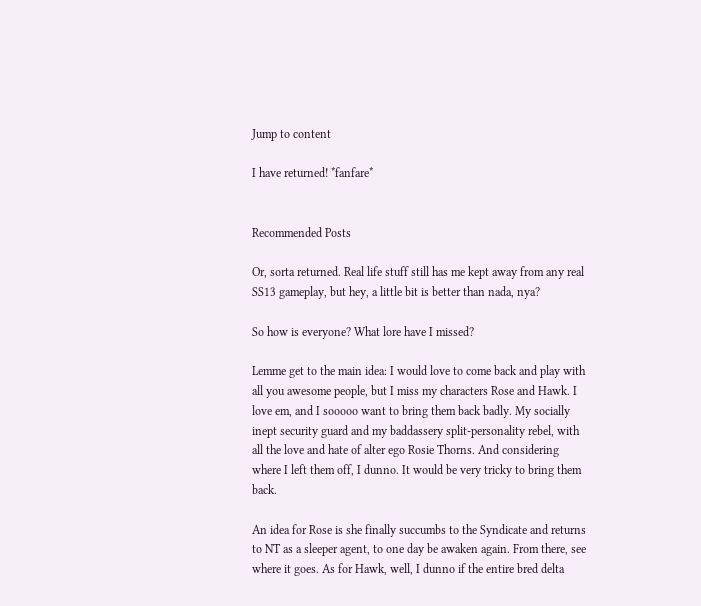Jump to content

I have returned! *fanfare*


Recommended Posts

Or, sorta returned. Real life stuff still has me kept away from any real SS13 gameplay, but hey, a little bit is better than nada, nya?

So how is everyone? What lore have I missed?

Lemme get to the main idea: I would love to come back and play with all you awesome people, but I miss my characters Rose and Hawk. I love em, and I sooooo want to bring them back badly. My socially inept security guard and my baddassery split-personality rebel, with all the love and hate of alter ego Rosie Thorns. And considering where I left them off, I dunno. It would be very tricky to bring them back.

An idea for Rose is she finally succumbs to the Syndicate and returns to NT as a sleeper agent, to one day be awaken again. From there, see where it goes. As for Hawk, well, I dunno if the entire bred delta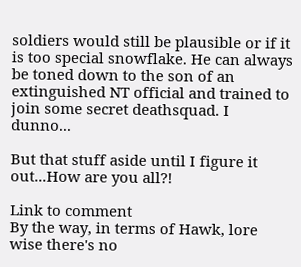soldiers would still be plausible or if it is too special snowflake. He can always be toned down to the son of an extinguished NT official and trained to join some secret deathsquad. I dunno...

But that stuff aside until I figure it out...How are you all?!

Link to comment
By the way, in terms of Hawk, lore wise there's no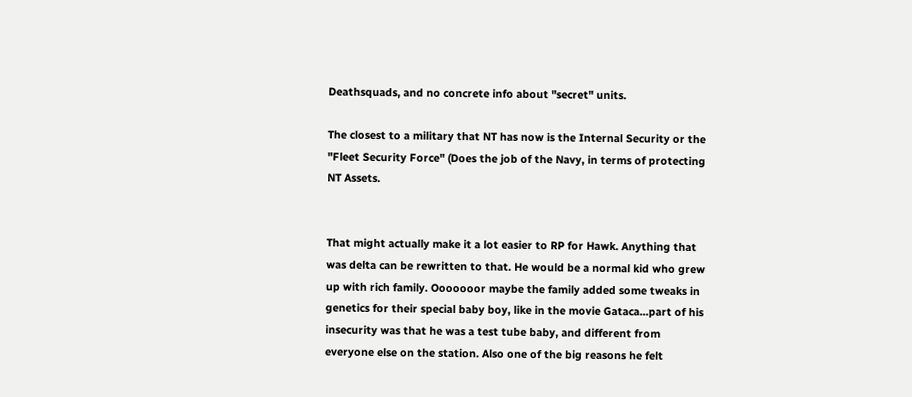Deathsquads, and no concrete info about "secret" units.

The closest to a military that NT has now is the Internal Security or the "Fleet Security Force" (Does the job of the Navy, in terms of protecting NT Assets.


That might actually make it a lot easier to RP for Hawk. Anything that was delta can be rewritten to that. He would be a normal kid who grew up with rich family. Ooooooor maybe the family added some tweaks in genetics for their special baby boy, like in the movie Gataca...part of his insecurity was that he was a test tube baby, and different from everyone else on the station. Also one of the big reasons he felt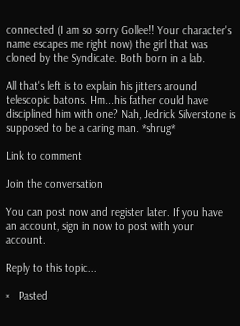connected (I am so sorry Gollee!! Your character's name escapes me right now) the girl that was cloned by the Syndicate. Both born in a lab.

All that's left is to explain his jitters around telescopic batons. Hm...his father could have disciplined him with one? Nah, Jedrick Silverstone is supposed to be a caring man. *shrug*

Link to comment

Join the conversation

You can post now and register later. If you have an account, sign in now to post with your account.

Reply to this topic...

×   Pasted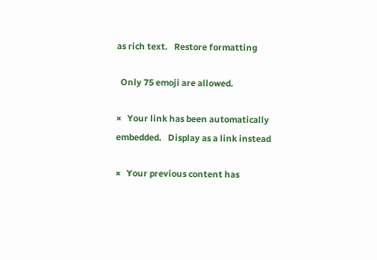as rich text.   Restore formatting

  Only 75 emoji are allowed.

×   Your link has been automatically embedded.   Display as a link instead

×   Your previous content has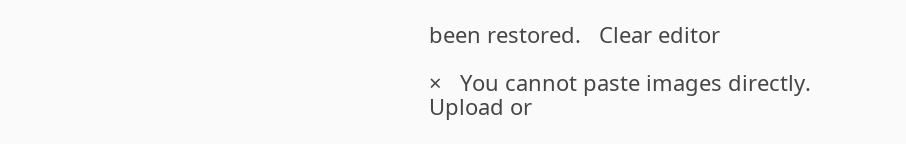been restored.   Clear editor

×   You cannot paste images directly. Upload or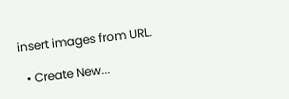insert images from URL.

  • Create New...